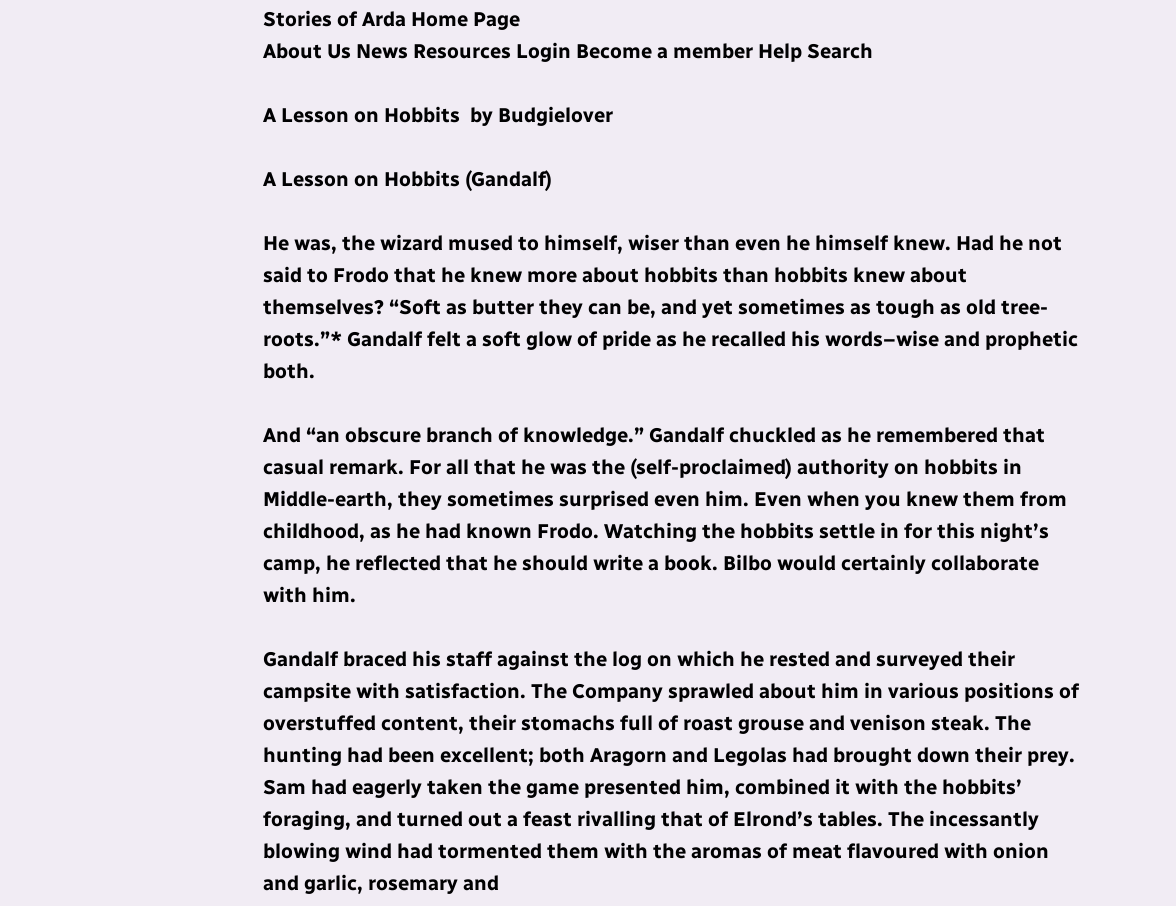Stories of Arda Home Page
About Us News Resources Login Become a member Help Search

A Lesson on Hobbits  by Budgielover

A Lesson on Hobbits (Gandalf)

He was, the wizard mused to himself, wiser than even he himself knew. Had he not said to Frodo that he knew more about hobbits than hobbits knew about themselves? “Soft as butter they can be, and yet sometimes as tough as old tree-roots.”* Gandalf felt a soft glow of pride as he recalled his words–wise and prophetic both.

And “an obscure branch of knowledge.” Gandalf chuckled as he remembered that casual remark. For all that he was the (self-proclaimed) authority on hobbits in Middle-earth, they sometimes surprised even him. Even when you knew them from childhood, as he had known Frodo. Watching the hobbits settle in for this night’s camp, he reflected that he should write a book. Bilbo would certainly collaborate with him.

Gandalf braced his staff against the log on which he rested and surveyed their campsite with satisfaction. The Company sprawled about him in various positions of overstuffed content, their stomachs full of roast grouse and venison steak. The hunting had been excellent; both Aragorn and Legolas had brought down their prey. Sam had eagerly taken the game presented him, combined it with the hobbits’ foraging, and turned out a feast rivalling that of Elrond’s tables. The incessantly blowing wind had tormented them with the aromas of meat flavoured with onion and garlic, rosemary and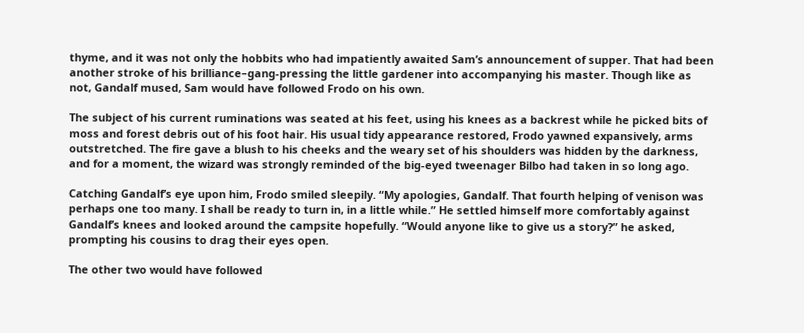thyme, and it was not only the hobbits who had impatiently awaited Sam’s announcement of supper. That had been another stroke of his brilliance–gang-pressing the little gardener into accompanying his master. Though like as not, Gandalf mused, Sam would have followed Frodo on his own.

The subject of his current ruminations was seated at his feet, using his knees as a backrest while he picked bits of moss and forest debris out of his foot hair. His usual tidy appearance restored, Frodo yawned expansively, arms outstretched. The fire gave a blush to his cheeks and the weary set of his shoulders was hidden by the darkness, and for a moment, the wizard was strongly reminded of the big-eyed tweenager Bilbo had taken in so long ago.

Catching Gandalf’s eye upon him, Frodo smiled sleepily. “My apologies, Gandalf. That fourth helping of venison was perhaps one too many. I shall be ready to turn in, in a little while.” He settled himself more comfortably against Gandalf’s knees and looked around the campsite hopefully. “Would anyone like to give us a story?” he asked, prompting his cousins to drag their eyes open.

The other two would have followed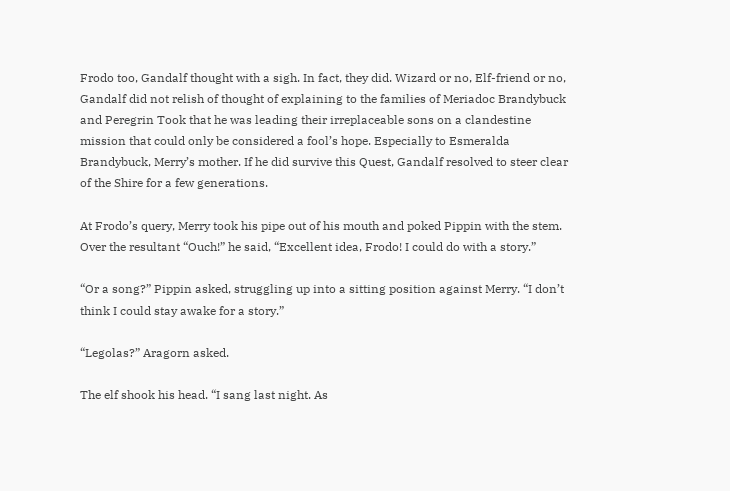Frodo too, Gandalf thought with a sigh. In fact, they did. Wizard or no, Elf-friend or no, Gandalf did not relish of thought of explaining to the families of Meriadoc Brandybuck and Peregrin Took that he was leading their irreplaceable sons on a clandestine mission that could only be considered a fool’s hope. Especially to Esmeralda Brandybuck, Merry’s mother. If he did survive this Quest, Gandalf resolved to steer clear of the Shire for a few generations.

At Frodo’s query, Merry took his pipe out of his mouth and poked Pippin with the stem. Over the resultant “Ouch!” he said, “Excellent idea, Frodo! I could do with a story.”

“Or a song?” Pippin asked, struggling up into a sitting position against Merry. “I don’t think I could stay awake for a story.”

“Legolas?” Aragorn asked.

The elf shook his head. “I sang last night. As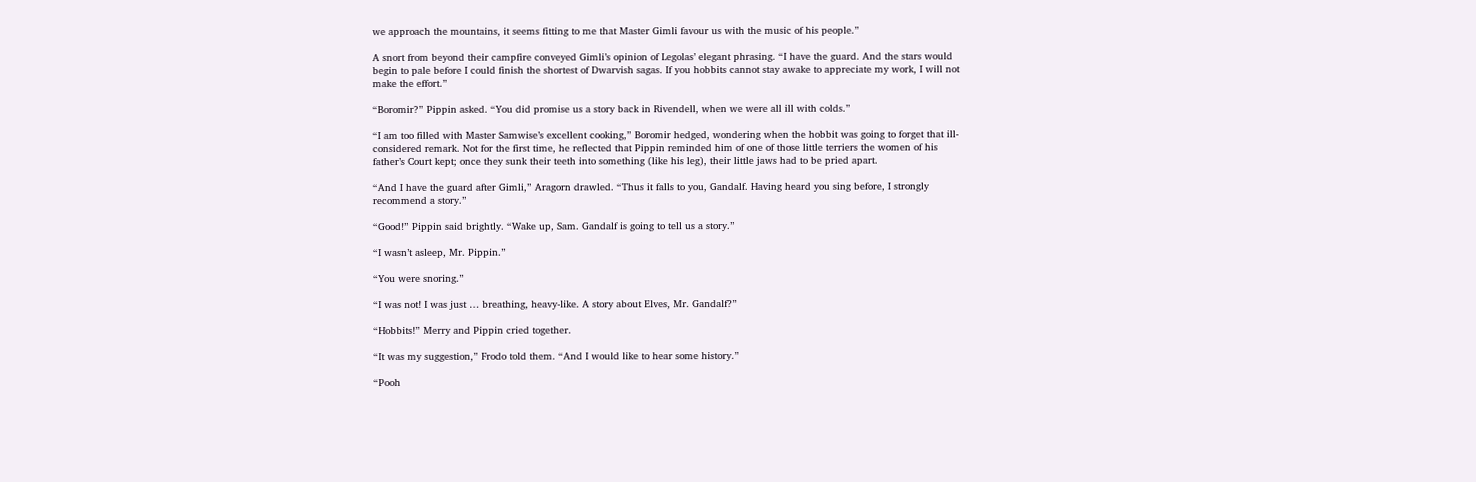we approach the mountains, it seems fitting to me that Master Gimli favour us with the music of his people.”

A snort from beyond their campfire conveyed Gimli’s opinion of Legolas’ elegant phrasing. “I have the guard. And the stars would begin to pale before I could finish the shortest of Dwarvish sagas. If you hobbits cannot stay awake to appreciate my work, I will not make the effort.”

“Boromir?” Pippin asked. “You did promise us a story back in Rivendell, when we were all ill with colds.”

“I am too filled with Master Samwise’s excellent cooking,” Boromir hedged, wondering when the hobbit was going to forget that ill-considered remark. Not for the first time, he reflected that Pippin reminded him of one of those little terriers the women of his father’s Court kept; once they sunk their teeth into something (like his leg), their little jaws had to be pried apart.

“And I have the guard after Gimli,” Aragorn drawled. “Thus it falls to you, Gandalf. Having heard you sing before, I strongly recommend a story.”

“Good!” Pippin said brightly. “Wake up, Sam. Gandalf is going to tell us a story.”

“I wasn’t asleep, Mr. Pippin.”

“You were snoring.”

“I was not! I was just … breathing, heavy-like. A story about Elves, Mr. Gandalf?”

“Hobbits!” Merry and Pippin cried together.

“It was my suggestion,” Frodo told them. “And I would like to hear some history.”

“Pooh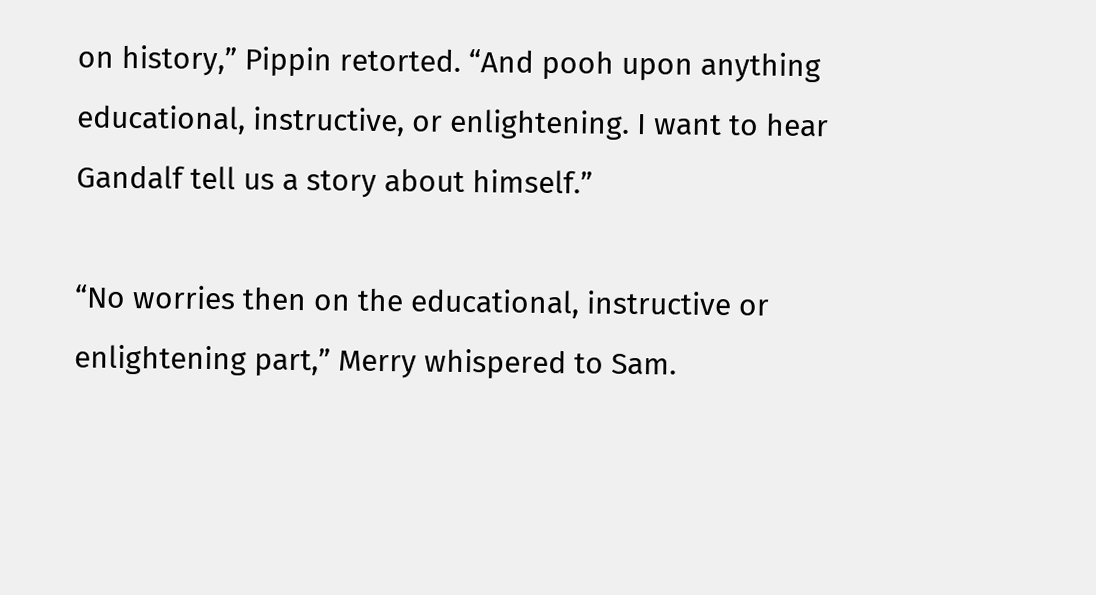on history,” Pippin retorted. “And pooh upon anything educational, instructive, or enlightening. I want to hear Gandalf tell us a story about himself.”

“No worries then on the educational, instructive or enlightening part,” Merry whispered to Sam.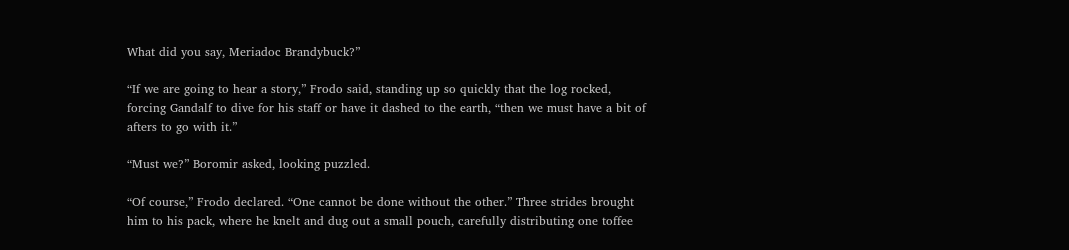What did you say, Meriadoc Brandybuck?”

“If we are going to hear a story,” Frodo said, standing up so quickly that the log rocked, forcing Gandalf to dive for his staff or have it dashed to the earth, “then we must have a bit of afters to go with it.”

“Must we?” Boromir asked, looking puzzled.

“Of course,” Frodo declared. “One cannot be done without the other.” Three strides brought him to his pack, where he knelt and dug out a small pouch, carefully distributing one toffee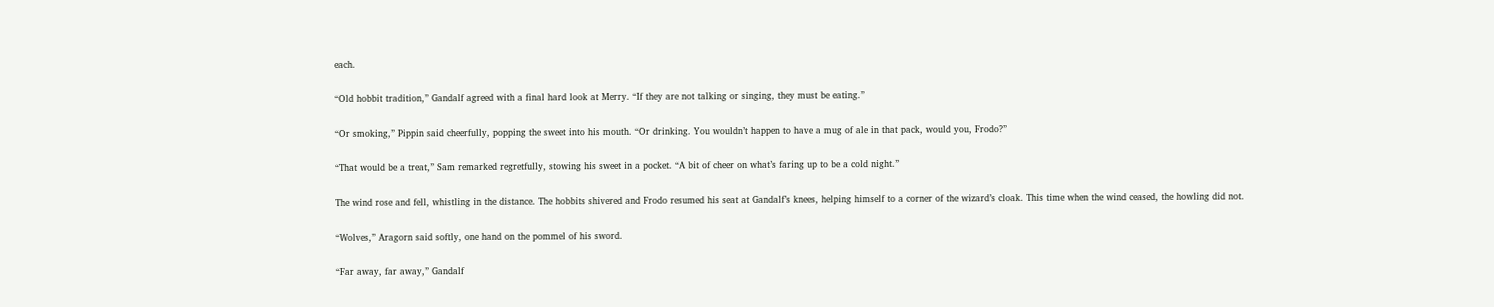each.

“Old hobbit tradition,” Gandalf agreed with a final hard look at Merry. “If they are not talking or singing, they must be eating.”

“Or smoking,” Pippin said cheerfully, popping the sweet into his mouth. “Or drinking. You wouldn’t happen to have a mug of ale in that pack, would you, Frodo?”

“That would be a treat,” Sam remarked regretfully, stowing his sweet in a pocket. “A bit of cheer on what’s faring up to be a cold night.”

The wind rose and fell, whistling in the distance. The hobbits shivered and Frodo resumed his seat at Gandalf’s knees, helping himself to a corner of the wizard’s cloak. This time when the wind ceased, the howling did not.

“Wolves,” Aragorn said softly, one hand on the pommel of his sword.

“Far away, far away,” Gandalf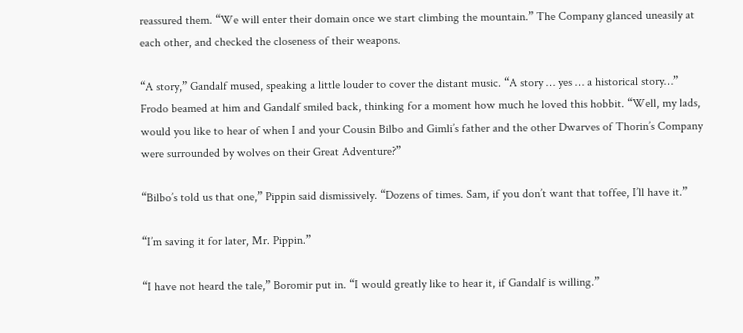reassured them. “We will enter their domain once we start climbing the mountain.” The Company glanced uneasily at each other, and checked the closeness of their weapons.

“A story,” Gandalf mused, speaking a little louder to cover the distant music. “A story … yes … a historical story…” Frodo beamed at him and Gandalf smiled back, thinking for a moment how much he loved this hobbit. “Well, my lads, would you like to hear of when I and your Cousin Bilbo and Gimli’s father and the other Dwarves of Thorin’s Company were surrounded by wolves on their Great Adventure?”

“Bilbo’s told us that one,” Pippin said dismissively. “Dozens of times. Sam, if you don’t want that toffee, I’ll have it.”

“I’m saving it for later, Mr. Pippin.”

“I have not heard the tale,” Boromir put in. “I would greatly like to hear it, if Gandalf is willing.”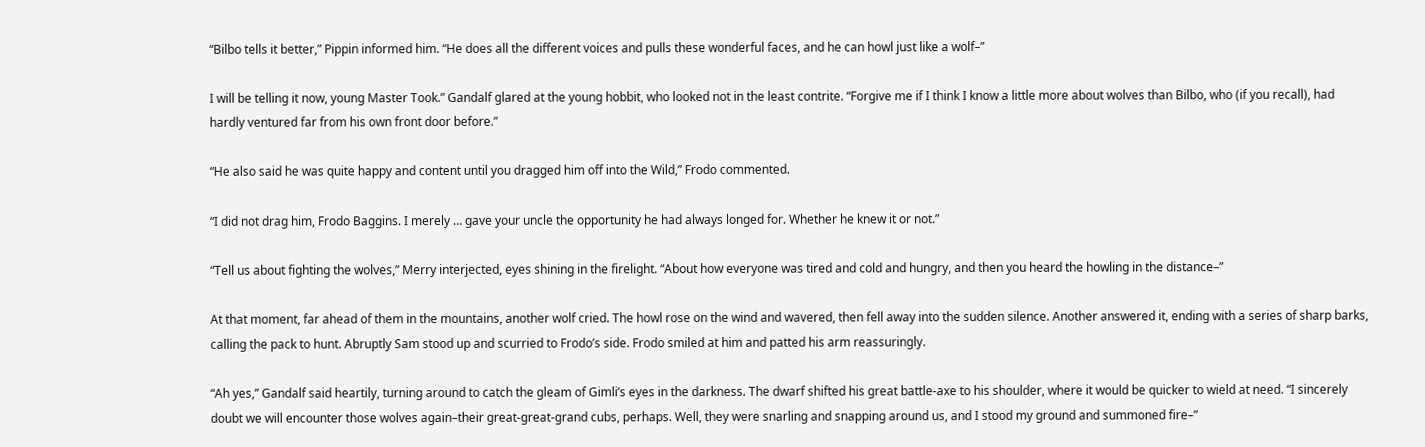“Bilbo tells it better,” Pippin informed him. “He does all the different voices and pulls these wonderful faces, and he can howl just like a wolf–”

I will be telling it now, young Master Took.” Gandalf glared at the young hobbit, who looked not in the least contrite. “Forgive me if I think I know a little more about wolves than Bilbo, who (if you recall), had hardly ventured far from his own front door before.”

“He also said he was quite happy and content until you dragged him off into the Wild,” Frodo commented.

“I did not drag him, Frodo Baggins. I merely … gave your uncle the opportunity he had always longed for. Whether he knew it or not.”

“Tell us about fighting the wolves,” Merry interjected, eyes shining in the firelight. “About how everyone was tired and cold and hungry, and then you heard the howling in the distance–”

At that moment, far ahead of them in the mountains, another wolf cried. The howl rose on the wind and wavered, then fell away into the sudden silence. Another answered it, ending with a series of sharp barks, calling the pack to hunt. Abruptly Sam stood up and scurried to Frodo’s side. Frodo smiled at him and patted his arm reassuringly.

“Ah yes,” Gandalf said heartily, turning around to catch the gleam of Gimli’s eyes in the darkness. The dwarf shifted his great battle-axe to his shoulder, where it would be quicker to wield at need. “I sincerely doubt we will encounter those wolves again–their great-great-grand cubs, perhaps. Well, they were snarling and snapping around us, and I stood my ground and summoned fire–”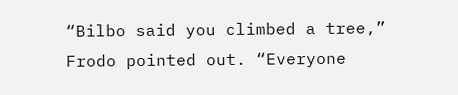“Bilbo said you climbed a tree,” Frodo pointed out. “Everyone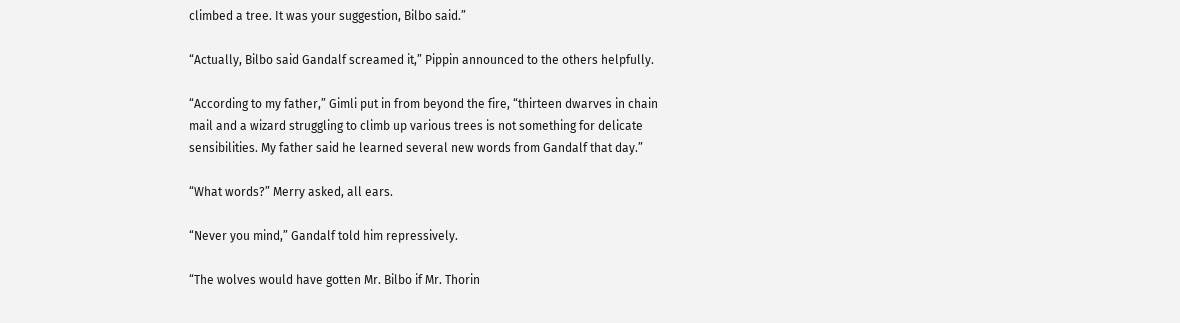climbed a tree. It was your suggestion, Bilbo said.”

“Actually, Bilbo said Gandalf screamed it,” Pippin announced to the others helpfully.

“According to my father,” Gimli put in from beyond the fire, “thirteen dwarves in chain mail and a wizard struggling to climb up various trees is not something for delicate sensibilities. My father said he learned several new words from Gandalf that day.”

“What words?” Merry asked, all ears.

“Never you mind,” Gandalf told him repressively.

“The wolves would have gotten Mr. Bilbo if Mr. Thorin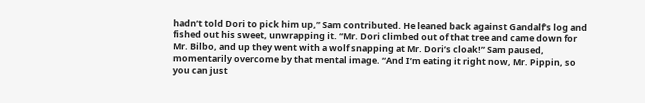hadn’t told Dori to pick him up,” Sam contributed. He leaned back against Gandalf’s log and fished out his sweet, unwrapping it. “Mr. Dori climbed out of that tree and came down for Mr. Bilbo, and up they went with a wolf snapping at Mr. Dori’s cloak!” Sam paused, momentarily overcome by that mental image. “And I’m eating it right now, Mr. Pippin, so you can just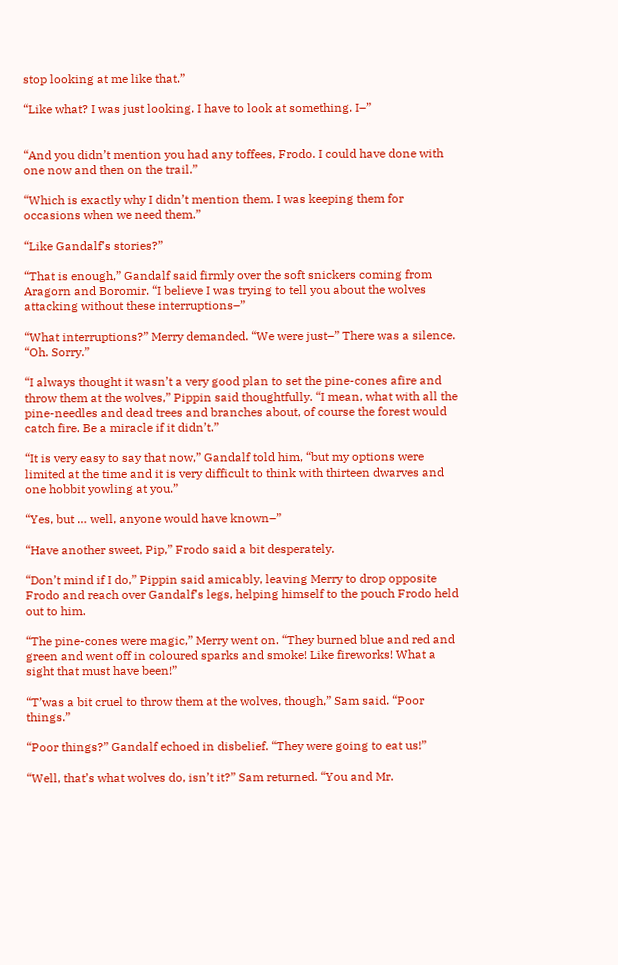stop looking at me like that.”

“Like what? I was just looking. I have to look at something. I–”


“And you didn’t mention you had any toffees, Frodo. I could have done with one now and then on the trail.”

“Which is exactly why I didn’t mention them. I was keeping them for occasions when we need them.”

“Like Gandalf’s stories?”

“That is enough,” Gandalf said firmly over the soft snickers coming from Aragorn and Boromir. “I believe I was trying to tell you about the wolves attacking without these interruptions–”

“What interruptions?” Merry demanded. “We were just–” There was a silence. “Oh. Sorry.”

“I always thought it wasn’t a very good plan to set the pine-cones afire and throw them at the wolves,” Pippin said thoughtfully. “I mean, what with all the pine-needles and dead trees and branches about, of course the forest would catch fire. Be a miracle if it didn’t.”

“It is very easy to say that now,” Gandalf told him, “but my options were limited at the time and it is very difficult to think with thirteen dwarves and one hobbit yowling at you.”

“Yes, but … well, anyone would have known–”

“Have another sweet, Pip,” Frodo said a bit desperately.

“Don’t mind if I do,” Pippin said amicably, leaving Merry to drop opposite Frodo and reach over Gandalf’s legs, helping himself to the pouch Frodo held out to him.

“The pine-cones were magic,” Merry went on. “They burned blue and red and green and went off in coloured sparks and smoke! Like fireworks! What a sight that must have been!”

“T’was a bit cruel to throw them at the wolves, though,” Sam said. “Poor things.”

“Poor things?” Gandalf echoed in disbelief. “They were going to eat us!”

“Well, that’s what wolves do, isn’t it?” Sam returned. “You and Mr.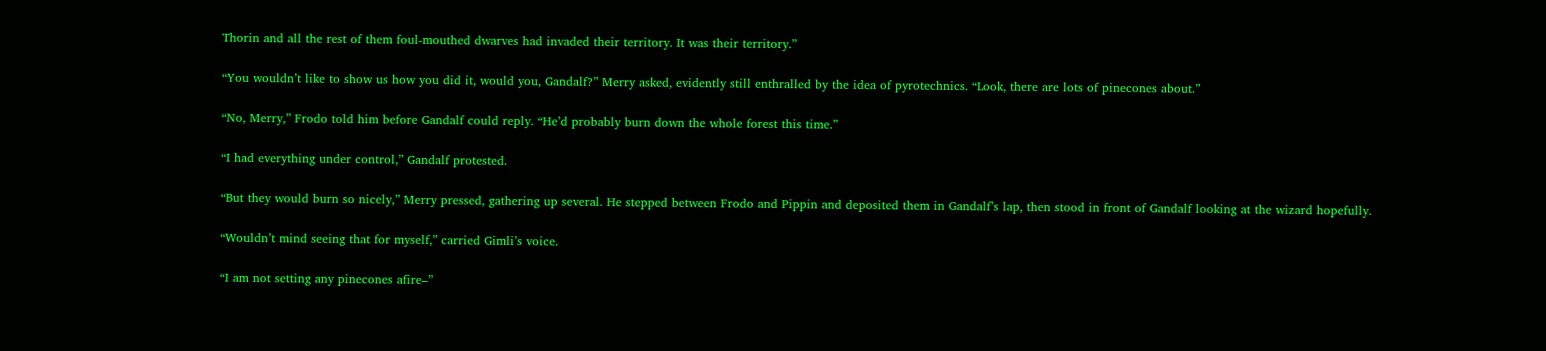Thorin and all the rest of them foul-mouthed dwarves had invaded their territory. It was their territory.”

“You wouldn’t like to show us how you did it, would you, Gandalf?” Merry asked, evidently still enthralled by the idea of pyrotechnics. “Look, there are lots of pinecones about.”

“No, Merry,” Frodo told him before Gandalf could reply. “He’d probably burn down the whole forest this time.”

“I had everything under control,” Gandalf protested.

“But they would burn so nicely,” Merry pressed, gathering up several. He stepped between Frodo and Pippin and deposited them in Gandalf’s lap, then stood in front of Gandalf looking at the wizard hopefully.

“Wouldn’t mind seeing that for myself,” carried Gimli’s voice.

“I am not setting any pinecones afire–”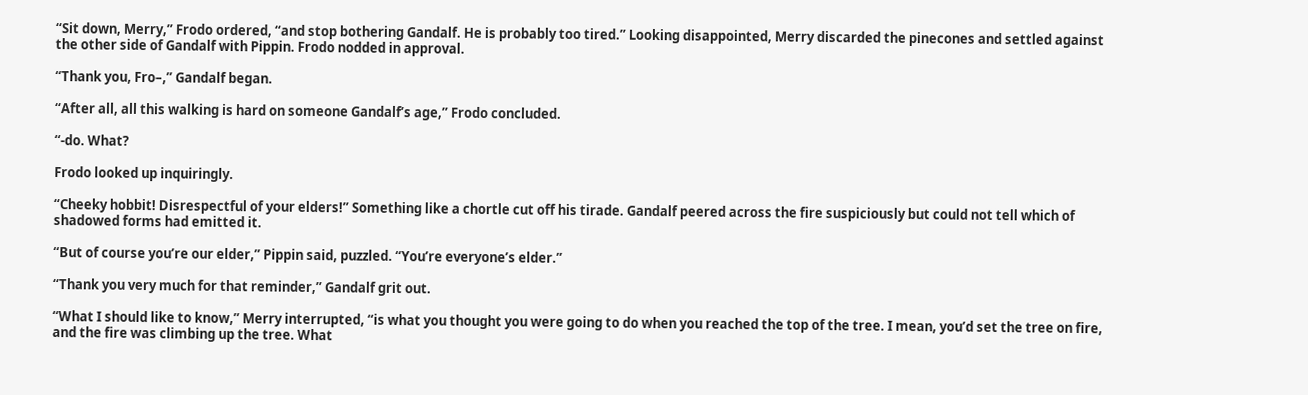“Sit down, Merry,” Frodo ordered, “and stop bothering Gandalf. He is probably too tired.” Looking disappointed, Merry discarded the pinecones and settled against the other side of Gandalf with Pippin. Frodo nodded in approval.

“Thank you, Fro–,” Gandalf began.

“After all, all this walking is hard on someone Gandalf’s age,” Frodo concluded.

“-do. What?

Frodo looked up inquiringly.

“Cheeky hobbit! Disrespectful of your elders!” Something like a chortle cut off his tirade. Gandalf peered across the fire suspiciously but could not tell which of shadowed forms had emitted it.

“But of course you’re our elder,” Pippin said, puzzled. “You’re everyone’s elder.”

“Thank you very much for that reminder,” Gandalf grit out.

“What I should like to know,” Merry interrupted, “is what you thought you were going to do when you reached the top of the tree. I mean, you’d set the tree on fire, and the fire was climbing up the tree. What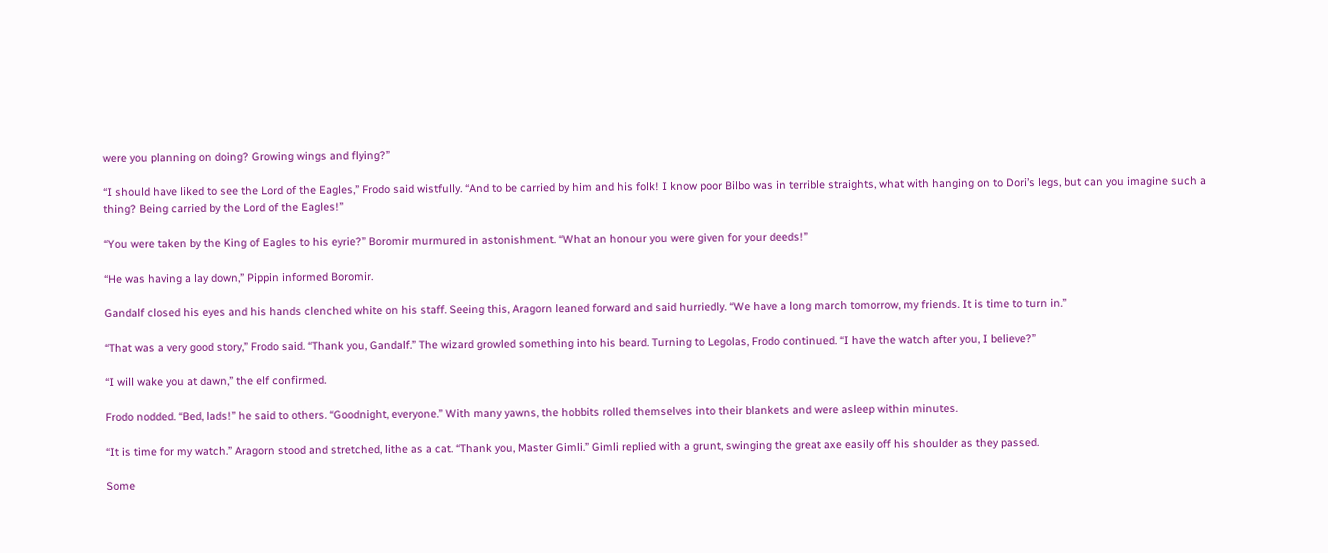were you planning on doing? Growing wings and flying?”

“I should have liked to see the Lord of the Eagles,” Frodo said wistfully. “And to be carried by him and his folk! I know poor Bilbo was in terrible straights, what with hanging on to Dori’s legs, but can you imagine such a thing? Being carried by the Lord of the Eagles!”

“You were taken by the King of Eagles to his eyrie?” Boromir murmured in astonishment. “What an honour you were given for your deeds!”

“He was having a lay down,” Pippin informed Boromir.

Gandalf closed his eyes and his hands clenched white on his staff. Seeing this, Aragorn leaned forward and said hurriedly. “We have a long march tomorrow, my friends. It is time to turn in.”

“That was a very good story,” Frodo said. “Thank you, Gandalf.” The wizard growled something into his beard. Turning to Legolas, Frodo continued. “I have the watch after you, I believe?”

“I will wake you at dawn,” the elf confirmed.

Frodo nodded. “Bed, lads!” he said to others. “Goodnight, everyone.” With many yawns, the hobbits rolled themselves into their blankets and were asleep within minutes.

“It is time for my watch.” Aragorn stood and stretched, lithe as a cat. “Thank you, Master Gimli.” Gimli replied with a grunt, swinging the great axe easily off his shoulder as they passed.

Some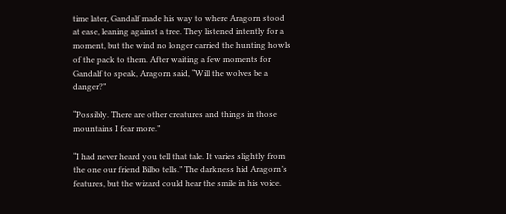time later, Gandalf made his way to where Aragorn stood at ease, leaning against a tree. They listened intently for a moment, but the wind no longer carried the hunting howls of the pack to them. After waiting a few moments for Gandalf to speak, Aragorn said, “Will the wolves be a danger?”

“Possibly. There are other creatures and things in those mountains I fear more.”

“I had never heard you tell that tale. It varies slightly from the one our friend Bilbo tells.” The darkness hid Aragorn’s features, but the wizard could hear the smile in his voice.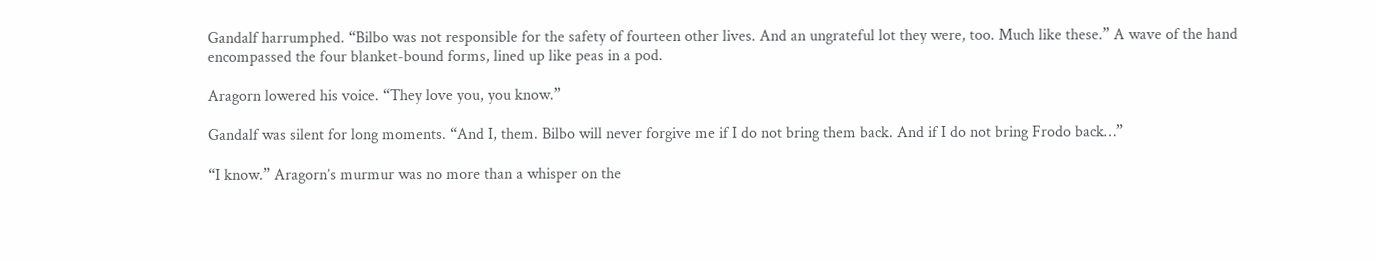Gandalf harrumphed. “Bilbo was not responsible for the safety of fourteen other lives. And an ungrateful lot they were, too. Much like these.” A wave of the hand encompassed the four blanket-bound forms, lined up like peas in a pod.

Aragorn lowered his voice. “They love you, you know.”

Gandalf was silent for long moments. “And I, them. Bilbo will never forgive me if I do not bring them back. And if I do not bring Frodo back…”

“I know.” Aragorn’s murmur was no more than a whisper on the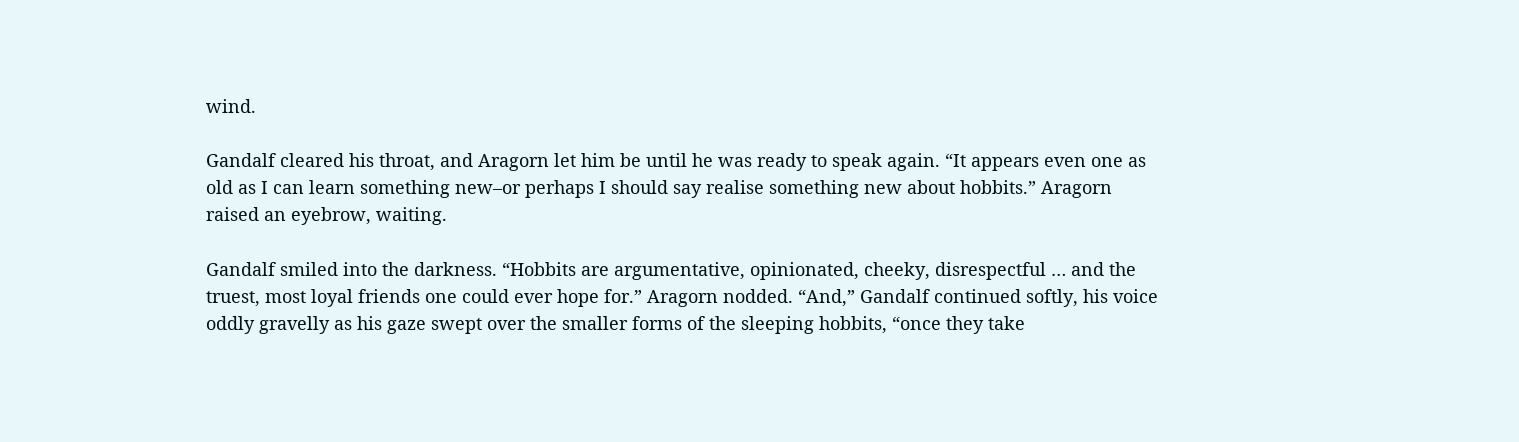wind.

Gandalf cleared his throat, and Aragorn let him be until he was ready to speak again. “It appears even one as old as I can learn something new–or perhaps I should say realise something new about hobbits.” Aragorn raised an eyebrow, waiting.

Gandalf smiled into the darkness. “Hobbits are argumentative, opinionated, cheeky, disrespectful … and the truest, most loyal friends one could ever hope for.” Aragorn nodded. “And,” Gandalf continued softly, his voice oddly gravelly as his gaze swept over the smaller forms of the sleeping hobbits, “once they take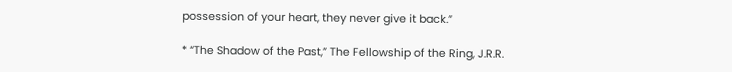possession of your heart, they never give it back.”

* “The Shadow of the Past,” The Fellowship of the Ring, J.R.R.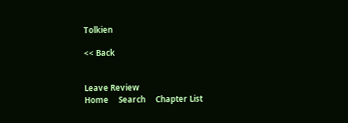Tolkien

<< Back


Leave Review
Home     Search     Chapter List